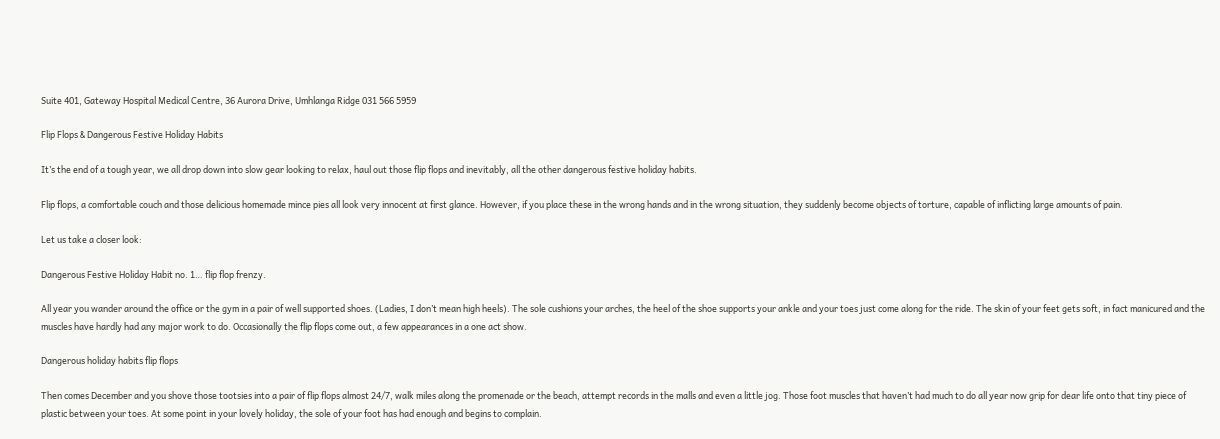Suite 401, Gateway Hospital Medical Centre, 36 Aurora Drive, Umhlanga Ridge 031 566 5959

Flip Flops & Dangerous Festive Holiday Habits

It’s the end of a tough year, we all drop down into slow gear looking to relax, haul out those flip flops and inevitably, all the other dangerous festive holiday habits.

Flip flops, a comfortable couch and those delicious homemade mince pies all look very innocent at first glance. However, if you place these in the wrong hands and in the wrong situation, they suddenly become objects of torture, capable of inflicting large amounts of pain.

Let us take a closer look:

Dangerous Festive Holiday Habit no. 1… flip flop frenzy.

All year you wander around the office or the gym in a pair of well supported shoes. (Ladies, I don’t mean high heels). The sole cushions your arches, the heel of the shoe supports your ankle and your toes just come along for the ride. The skin of your feet gets soft, in fact manicured and the muscles have hardly had any major work to do. Occasionally the flip flops come out, a few appearances in a one act show.

Dangerous holiday habits flip flops

Then comes December and you shove those tootsies into a pair of flip flops almost 24/7, walk miles along the promenade or the beach, attempt records in the malls and even a little jog. Those foot muscles that haven’t had much to do all year now grip for dear life onto that tiny piece of plastic between your toes. At some point in your lovely holiday, the sole of your foot has had enough and begins to complain.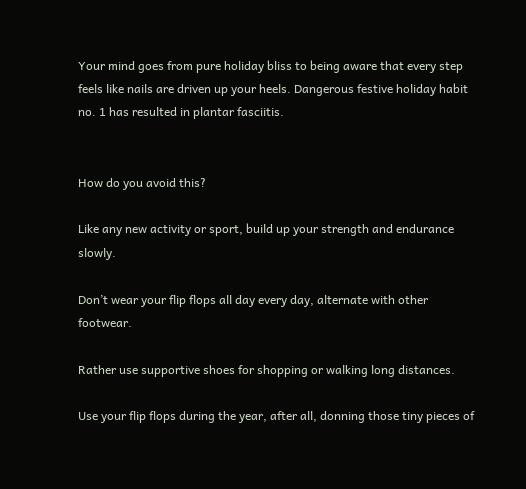Your mind goes from pure holiday bliss to being aware that every step feels like nails are driven up your heels. Dangerous festive holiday habit no. 1 has resulted in plantar fasciitis.


How do you avoid this?

Like any new activity or sport, build up your strength and endurance slowly.

Don’t wear your flip flops all day every day, alternate with other footwear.

Rather use supportive shoes for shopping or walking long distances.

Use your flip flops during the year, after all, donning those tiny pieces of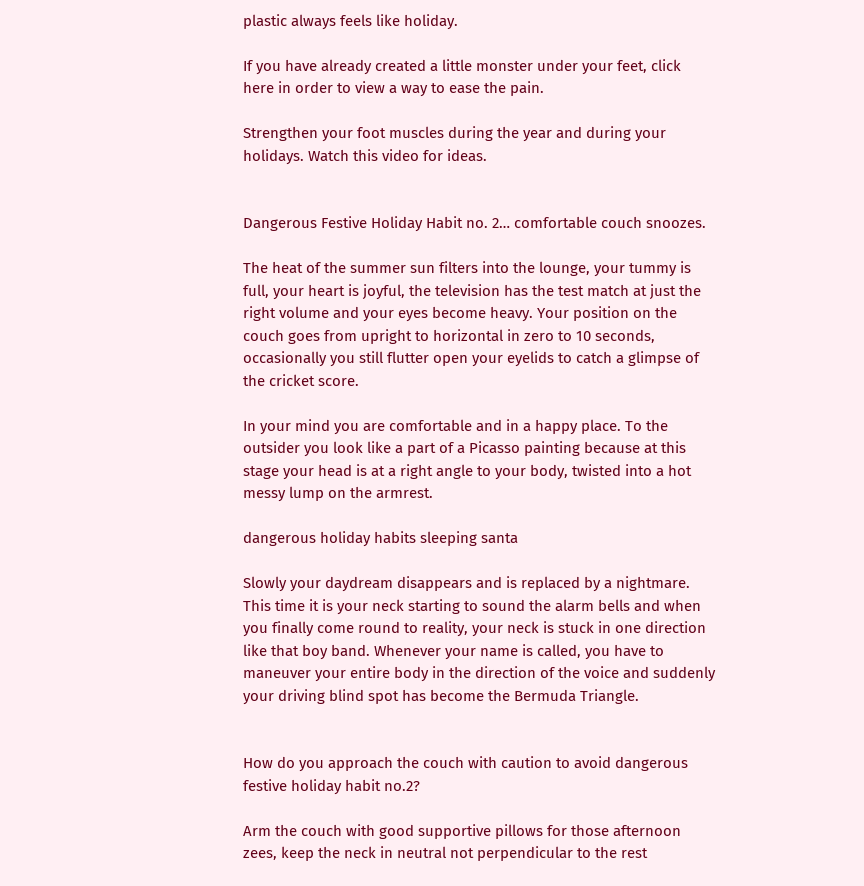plastic always feels like holiday.

If you have already created a little monster under your feet, click here in order to view a way to ease the pain.

Strengthen your foot muscles during the year and during your holidays. Watch this video for ideas.


Dangerous Festive Holiday Habit no. 2… comfortable couch snoozes.

The heat of the summer sun filters into the lounge, your tummy is full, your heart is joyful, the television has the test match at just the right volume and your eyes become heavy. Your position on the couch goes from upright to horizontal in zero to 10 seconds, occasionally you still flutter open your eyelids to catch a glimpse of the cricket score.

In your mind you are comfortable and in a happy place. To the outsider you look like a part of a Picasso painting because at this stage your head is at a right angle to your body, twisted into a hot messy lump on the armrest.

dangerous holiday habits sleeping santa

Slowly your daydream disappears and is replaced by a nightmare. This time it is your neck starting to sound the alarm bells and when you finally come round to reality, your neck is stuck in one direction like that boy band. Whenever your name is called, you have to maneuver your entire body in the direction of the voice and suddenly your driving blind spot has become the Bermuda Triangle.


How do you approach the couch with caution to avoid dangerous festive holiday habit no.2?

Arm the couch with good supportive pillows for those afternoon zees, keep the neck in neutral not perpendicular to the rest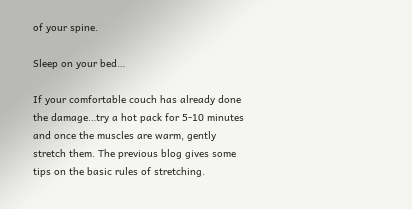of your spine.

Sleep on your bed…

If your comfortable couch has already done the damage…try a hot pack for 5-10 minutes and once the muscles are warm, gently stretch them. The previous blog gives some tips on the basic rules of stretching.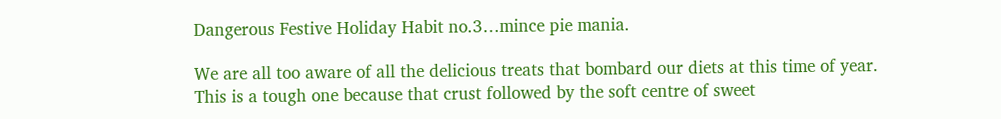Dangerous Festive Holiday Habit no.3…mince pie mania.

We are all too aware of all the delicious treats that bombard our diets at this time of year. This is a tough one because that crust followed by the soft centre of sweet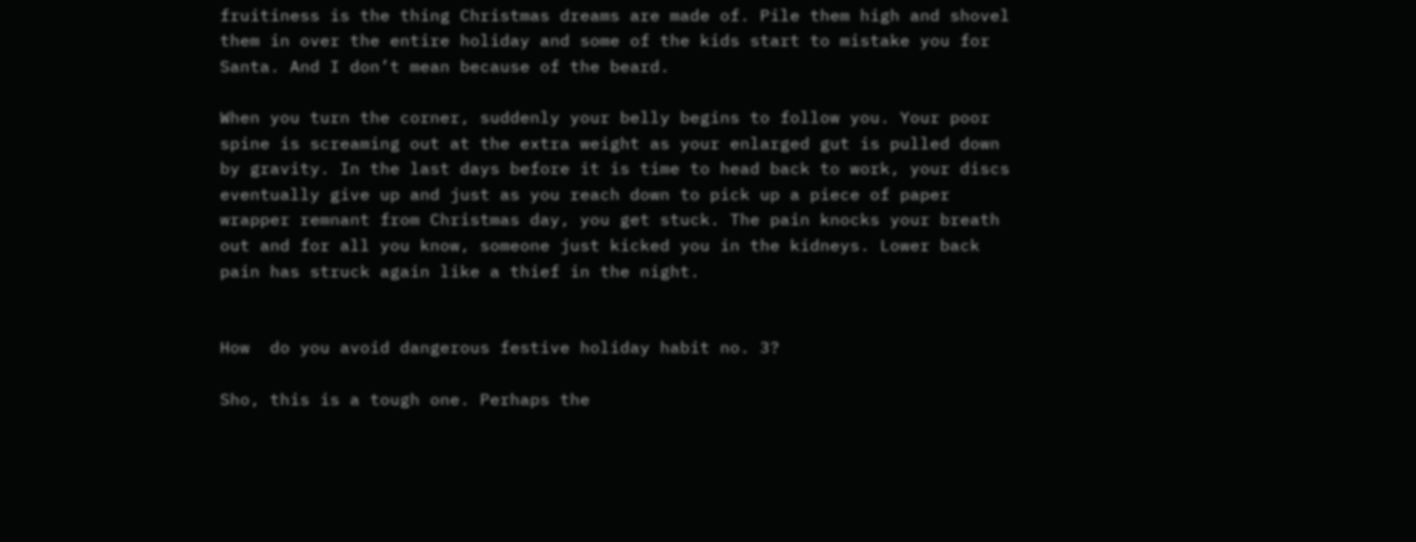fruitiness is the thing Christmas dreams are made of. Pile them high and shovel them in over the entire holiday and some of the kids start to mistake you for Santa. And I don’t mean because of the beard.

When you turn the corner, suddenly your belly begins to follow you. Your poor spine is screaming out at the extra weight as your enlarged gut is pulled down by gravity. In the last days before it is time to head back to work, your discs eventually give up and just as you reach down to pick up a piece of paper wrapper remnant from Christmas day, you get stuck. The pain knocks your breath out and for all you know, someone just kicked you in the kidneys. Lower back pain has struck again like a thief in the night.


How  do you avoid dangerous festive holiday habit no. 3?

Sho, this is a tough one. Perhaps the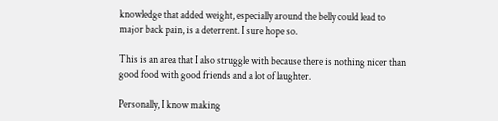knowledge that added weight, especially around the belly could lead to major back pain, is a deterrent. I sure hope so.

This is an area that I also struggle with because there is nothing nicer than good food with good friends and a lot of laughter.

Personally, I know making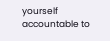yourself accountable to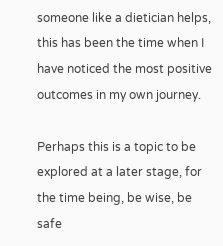someone like a dietician helps, this has been the time when I have noticed the most positive outcomes in my own journey.

Perhaps this is a topic to be explored at a later stage, for the time being, be wise, be safe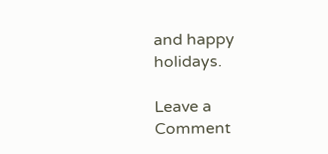and happy holidays.

Leave a Comment